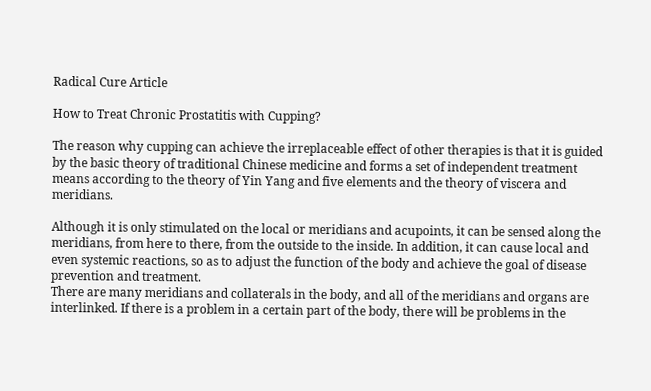Radical Cure Article

How to Treat Chronic Prostatitis with Cupping?

The reason why cupping can achieve the irreplaceable effect of other therapies is that it is guided by the basic theory of traditional Chinese medicine and forms a set of independent treatment means according to the theory of Yin Yang and five elements and the theory of viscera and meridians.

Although it is only stimulated on the local or meridians and acupoints, it can be sensed along the meridians, from here to there, from the outside to the inside. In addition, it can cause local and even systemic reactions, so as to adjust the function of the body and achieve the goal of disease prevention and treatment.
There are many meridians and collaterals in the body, and all of the meridians and organs are interlinked. If there is a problem in a certain part of the body, there will be problems in the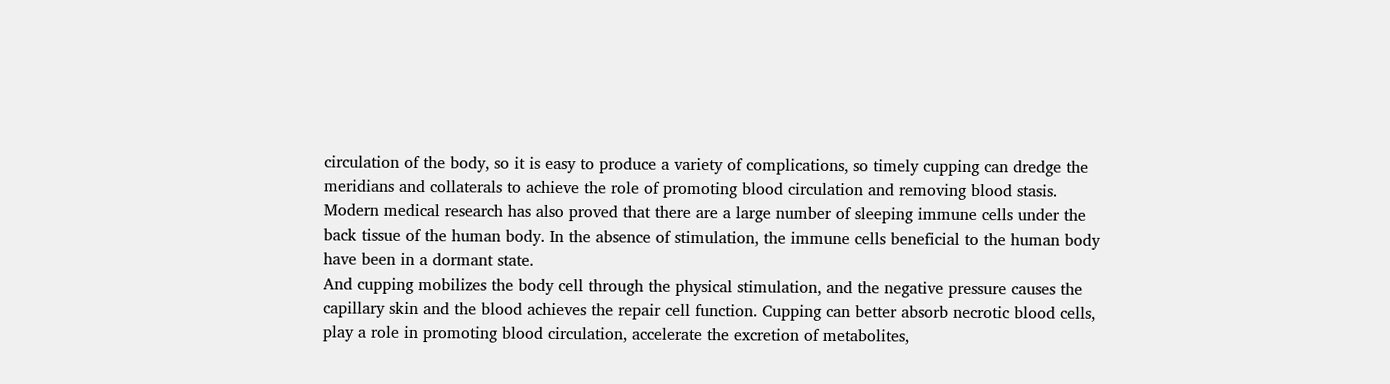circulation of the body, so it is easy to produce a variety of complications, so timely cupping can dredge the meridians and collaterals to achieve the role of promoting blood circulation and removing blood stasis.
Modern medical research has also proved that there are a large number of sleeping immune cells under the back tissue of the human body. In the absence of stimulation, the immune cells beneficial to the human body have been in a dormant state.
And cupping mobilizes the body cell through the physical stimulation, and the negative pressure causes the capillary skin and the blood achieves the repair cell function. Cupping can better absorb necrotic blood cells, play a role in promoting blood circulation, accelerate the excretion of metabolites,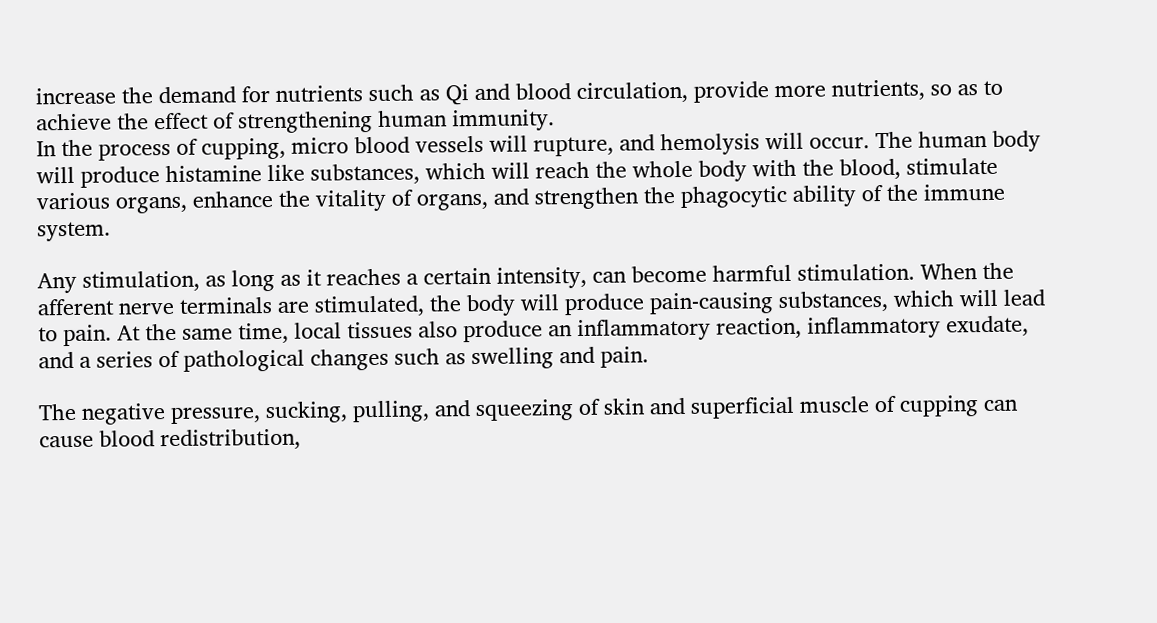increase the demand for nutrients such as Qi and blood circulation, provide more nutrients, so as to achieve the effect of strengthening human immunity.
In the process of cupping, micro blood vessels will rupture, and hemolysis will occur. The human body will produce histamine like substances, which will reach the whole body with the blood, stimulate various organs, enhance the vitality of organs, and strengthen the phagocytic ability of the immune system.

Any stimulation, as long as it reaches a certain intensity, can become harmful stimulation. When the afferent nerve terminals are stimulated, the body will produce pain-causing substances, which will lead to pain. At the same time, local tissues also produce an inflammatory reaction, inflammatory exudate, and a series of pathological changes such as swelling and pain.

The negative pressure, sucking, pulling, and squeezing of skin and superficial muscle of cupping can cause blood redistribution,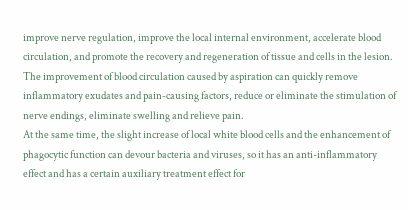improve nerve regulation, improve the local internal environment, accelerate blood circulation, and promote the recovery and regeneration of tissue and cells in the lesion. The improvement of blood circulation caused by aspiration can quickly remove inflammatory exudates and pain-causing factors, reduce or eliminate the stimulation of nerve endings, eliminate swelling and relieve pain.
At the same time, the slight increase of local white blood cells and the enhancement of phagocytic function can devour bacteria and viruses, so it has an anti-inflammatory effect and has a certain auxiliary treatment effect for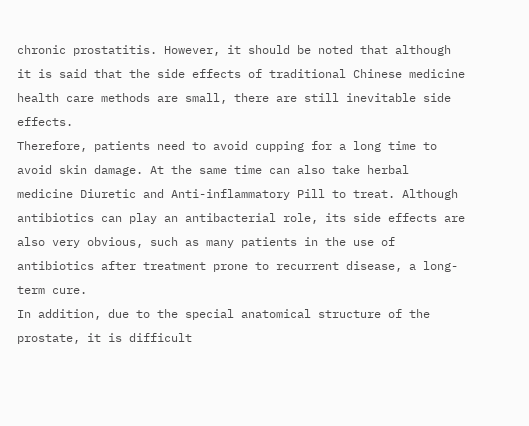chronic prostatitis. However, it should be noted that although it is said that the side effects of traditional Chinese medicine health care methods are small, there are still inevitable side effects.
Therefore, patients need to avoid cupping for a long time to avoid skin damage. At the same time can also take herbal medicine Diuretic and Anti-inflammatory Pill to treat. Although antibiotics can play an antibacterial role, its side effects are also very obvious, such as many patients in the use of antibiotics after treatment prone to recurrent disease, a long-term cure.
In addition, due to the special anatomical structure of the prostate, it is difficult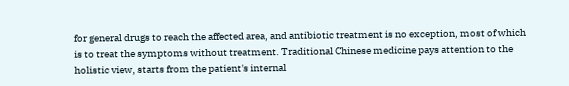for general drugs to reach the affected area, and antibiotic treatment is no exception, most of which is to treat the symptoms without treatment. Traditional Chinese medicine pays attention to the holistic view, starts from the patient's internal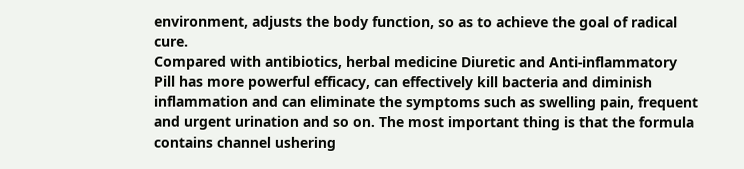environment, adjusts the body function, so as to achieve the goal of radical cure.
Compared with antibiotics, herbal medicine Diuretic and Anti-inflammatory Pill has more powerful efficacy, can effectively kill bacteria and diminish inflammation and can eliminate the symptoms such as swelling pain, frequent and urgent urination and so on. The most important thing is that the formula contains channel ushering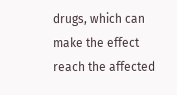drugs, which can make the effect reach the affected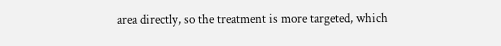area directly, so the treatment is more targeted, which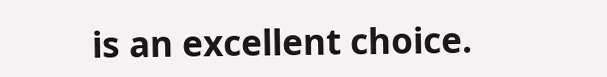is an excellent choice.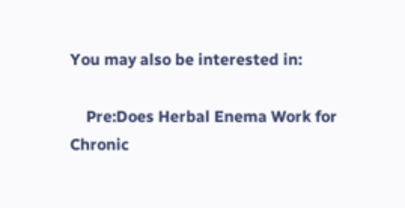You may also be interested in:

    Pre:Does Herbal Enema Work for Chronic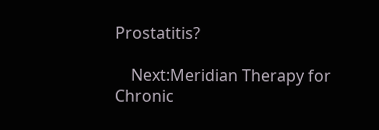Prostatitis?

    Next:Meridian Therapy for Chronic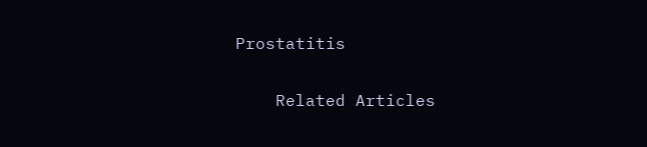Prostatitis

    Related Articles